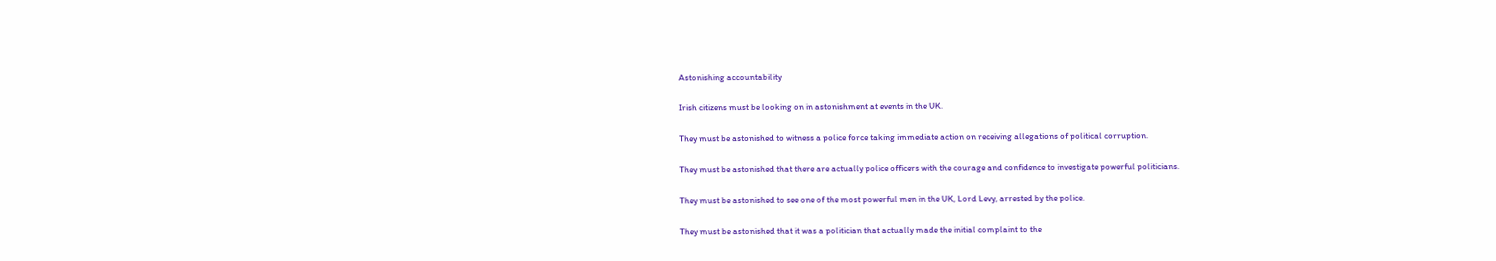Astonishing accountability

Irish citizens must be looking on in astonishment at events in the UK.

They must be astonished to witness a police force taking immediate action on receiving allegations of political corruption.

They must be astonished that there are actually police officers with the courage and confidence to investigate powerful politicians.

They must be astonished to see one of the most powerful men in the UK, Lord Levy, arrested by the police.

They must be astonished that it was a politician that actually made the initial complaint to the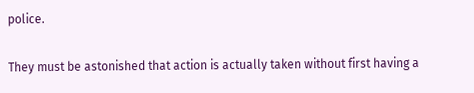police.

They must be astonished that action is actually taken without first having a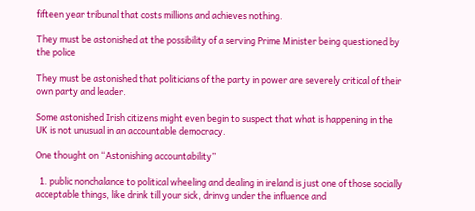fifteen year tribunal that costs millions and achieves nothing.

They must be astonished at the possibility of a serving Prime Minister being questioned by the police

They must be astonished that politicians of the party in power are severely critical of their own party and leader.

Some astonished Irish citizens might even begin to suspect that what is happening in the UK is not unusual in an accountable democracy.

One thought on “Astonishing accountability”

  1. public nonchalance to political wheeling and dealing in ireland is just one of those socially acceptable things, like drink till your sick, drinvg under the influence and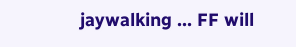jaywalking … FF will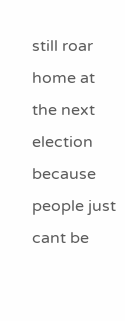still roar home at the next election because people just cant be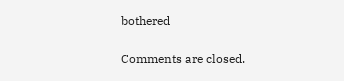bothered

Comments are closed.